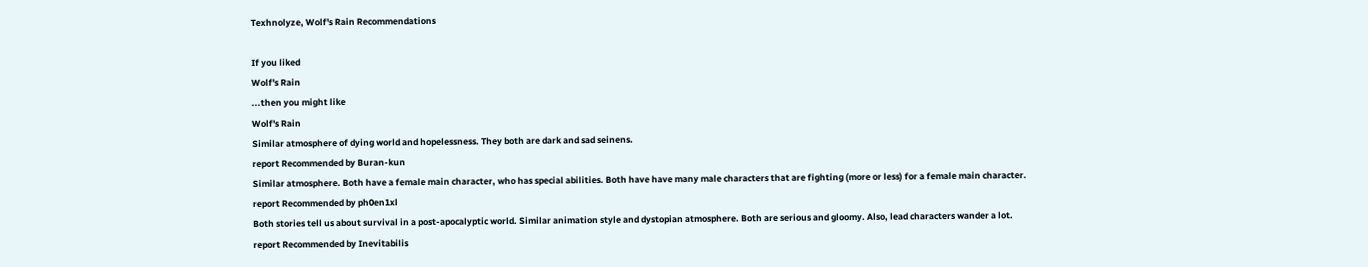Texhnolyze, Wolf's Rain Recommendations

If you liked
Wolf's Rain
...then you might like
Wolf's Rain
Similar atmosphere of dying world and hopelessness. They both are dark and sad seinens.
report Recommended by Buran-kun
Similar atmosphere. Both have a female main character, who has special abilities. Both have have many male characters that are fighting (more or less) for a female main character.
report Recommended by ph0en1xl
Both stories tell us about survival in a post-apocalyptic world. Similar animation style and dystopian atmosphere. Both are serious and gloomy. Also, lead characters wander a lot.
report Recommended by Inevitabilis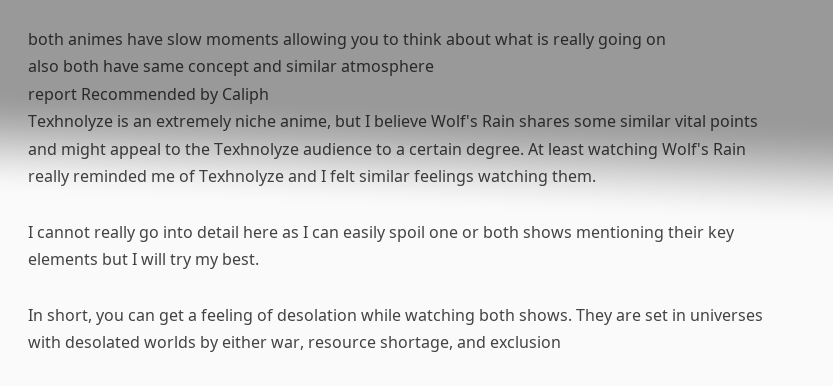both animes have slow moments allowing you to think about what is really going on
also both have same concept and similar atmosphere
report Recommended by Caliph
Texhnolyze is an extremely niche anime, but I believe Wolf's Rain shares some similar vital points and might appeal to the Texhnolyze audience to a certain degree. At least watching Wolf's Rain really reminded me of Texhnolyze and I felt similar feelings watching them.

I cannot really go into detail here as I can easily spoil one or both shows mentioning their key elements but I will try my best.

In short, you can get a feeling of desolation while watching both shows. They are set in universes with desolated worlds by either war, resource shortage, and exclusion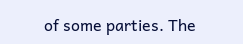of some parties. The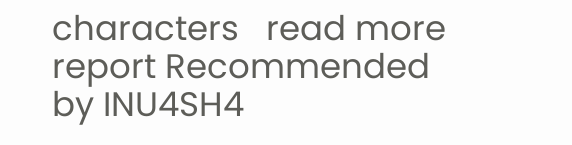characters   read more
report Recommended by INU4SH4